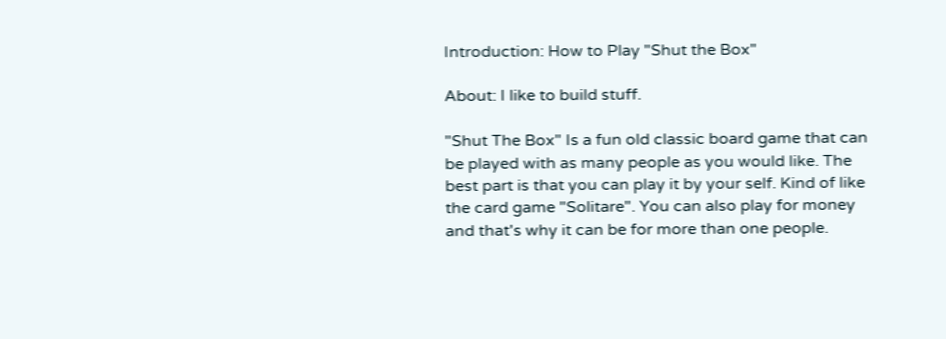Introduction: How to Play "Shut the Box"

About: I like to build stuff.

"Shut The Box" Is a fun old classic board game that can be played with as many people as you would like. The best part is that you can play it by your self. Kind of like the card game "Solitare". You can also play for money and that's why it can be for more than one people.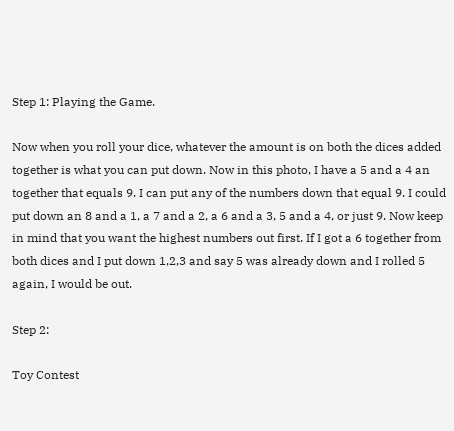Step 1: Playing the Game.

Now when you roll your dice, whatever the amount is on both the dices added together is what you can put down. Now in this photo, I have a 5 and a 4 an together that equals 9. I can put any of the numbers down that equal 9. I could put down an 8 and a 1, a 7 and a 2, a 6 and a 3, 5 and a 4, or just 9. Now keep in mind that you want the highest numbers out first. If I got a 6 together from both dices and I put down 1,2,3 and say 5 was already down and I rolled 5 again, I would be out.

Step 2:

Toy Contest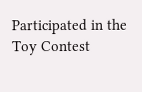Participated in the
Toy Contest